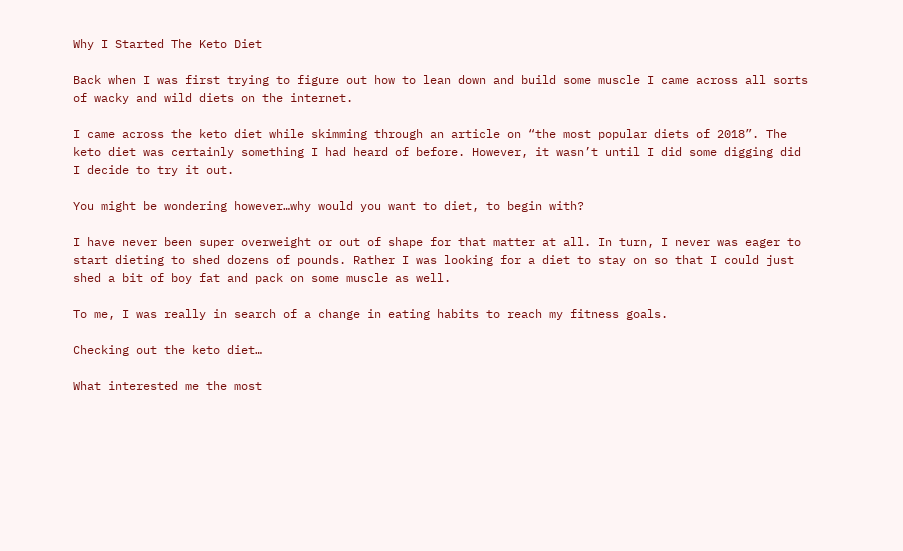Why I Started The Keto Diet

Back when I was first trying to figure out how to lean down and build some muscle I came across all sorts of wacky and wild diets on the internet.

I came across the keto diet while skimming through an article on “the most popular diets of 2018”. The keto diet was certainly something I had heard of before. However, it wasn’t until I did some digging did I decide to try it out.

You might be wondering however…why would you want to diet, to begin with?

I have never been super overweight or out of shape for that matter at all. In turn, I never was eager to start dieting to shed dozens of pounds. Rather I was looking for a diet to stay on so that I could just shed a bit of boy fat and pack on some muscle as well.

To me, I was really in search of a change in eating habits to reach my fitness goals.

Checking out the keto diet…

What interested me the most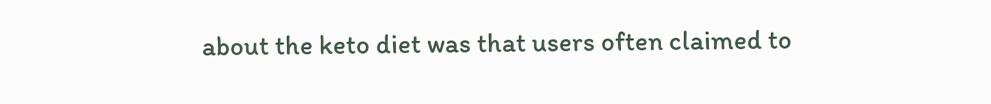about the keto diet was that users often claimed to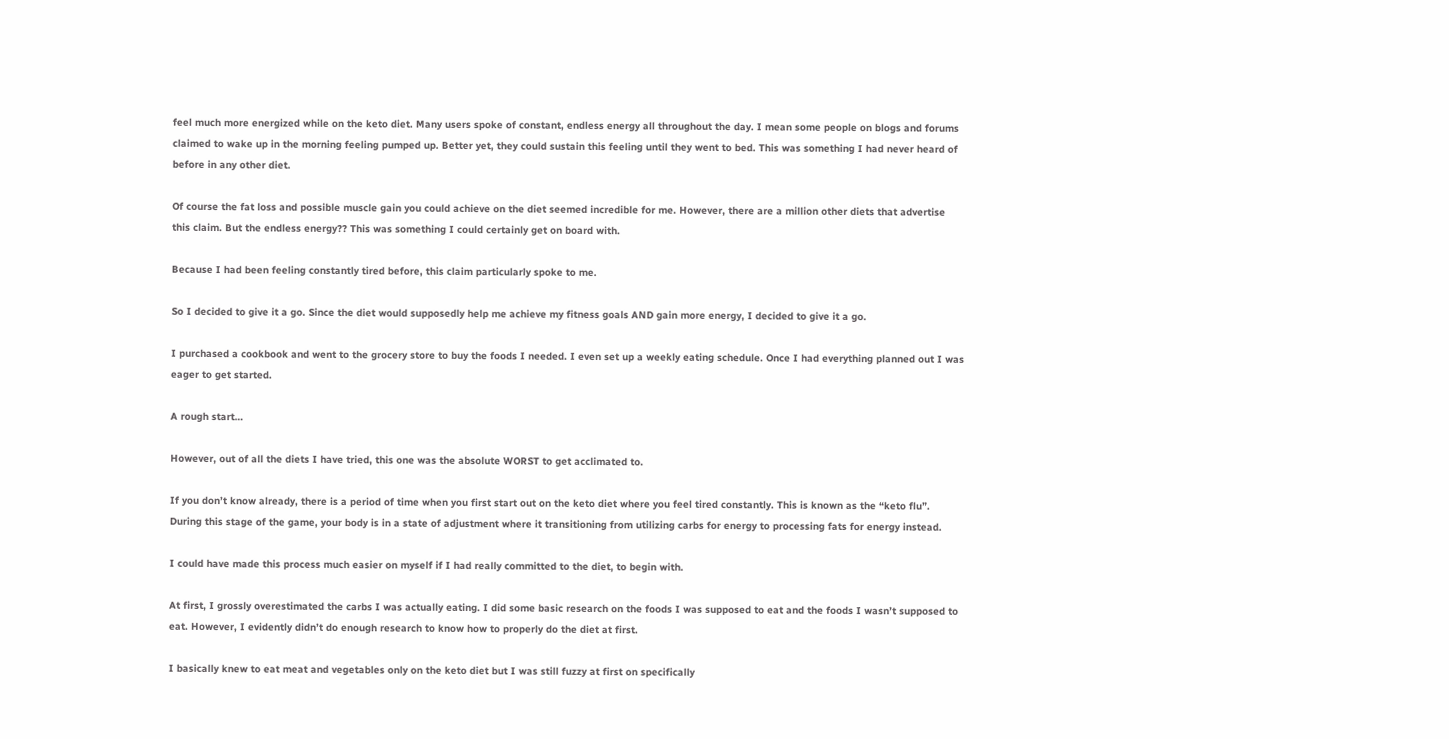feel much more energized while on the keto diet. Many users spoke of constant, endless energy all throughout the day. I mean some people on blogs and forums claimed to wake up in the morning feeling pumped up. Better yet, they could sustain this feeling until they went to bed. This was something I had never heard of before in any other diet.

Of course the fat loss and possible muscle gain you could achieve on the diet seemed incredible for me. However, there are a million other diets that advertise this claim. But the endless energy?? This was something I could certainly get on board with.

Because I had been feeling constantly tired before, this claim particularly spoke to me.

So I decided to give it a go. Since the diet would supposedly help me achieve my fitness goals AND gain more energy, I decided to give it a go.

I purchased a cookbook and went to the grocery store to buy the foods I needed. I even set up a weekly eating schedule. Once I had everything planned out I was eager to get started.

A rough start…

However, out of all the diets I have tried, this one was the absolute WORST to get acclimated to.

If you don’t know already, there is a period of time when you first start out on the keto diet where you feel tired constantly. This is known as the “keto flu”. During this stage of the game, your body is in a state of adjustment where it transitioning from utilizing carbs for energy to processing fats for energy instead.

I could have made this process much easier on myself if I had really committed to the diet, to begin with.

At first, I grossly overestimated the carbs I was actually eating. I did some basic research on the foods I was supposed to eat and the foods I wasn’t supposed to eat. However, I evidently didn’t do enough research to know how to properly do the diet at first.

I basically knew to eat meat and vegetables only on the keto diet but I was still fuzzy at first on specifically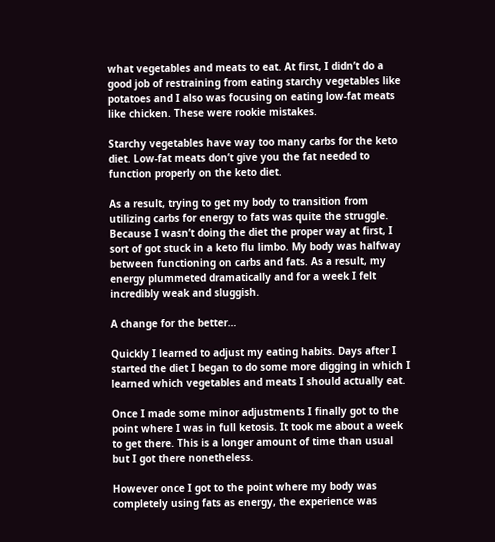what vegetables and meats to eat. At first, I didn’t do a good job of restraining from eating starchy vegetables like potatoes and I also was focusing on eating low-fat meats like chicken. These were rookie mistakes.

Starchy vegetables have way too many carbs for the keto diet. Low-fat meats don’t give you the fat needed to function properly on the keto diet.

As a result, trying to get my body to transition from utilizing carbs for energy to fats was quite the struggle. Because I wasn’t doing the diet the proper way at first, I sort of got stuck in a keto flu limbo. My body was halfway between functioning on carbs and fats. As a result, my energy plummeted dramatically and for a week I felt incredibly weak and sluggish.

A change for the better…

Quickly I learned to adjust my eating habits. Days after I started the diet I began to do some more digging in which I learned which vegetables and meats I should actually eat.

Once I made some minor adjustments I finally got to the point where I was in full ketosis. It took me about a week to get there. This is a longer amount of time than usual but I got there nonetheless.

However once I got to the point where my body was completely using fats as energy, the experience was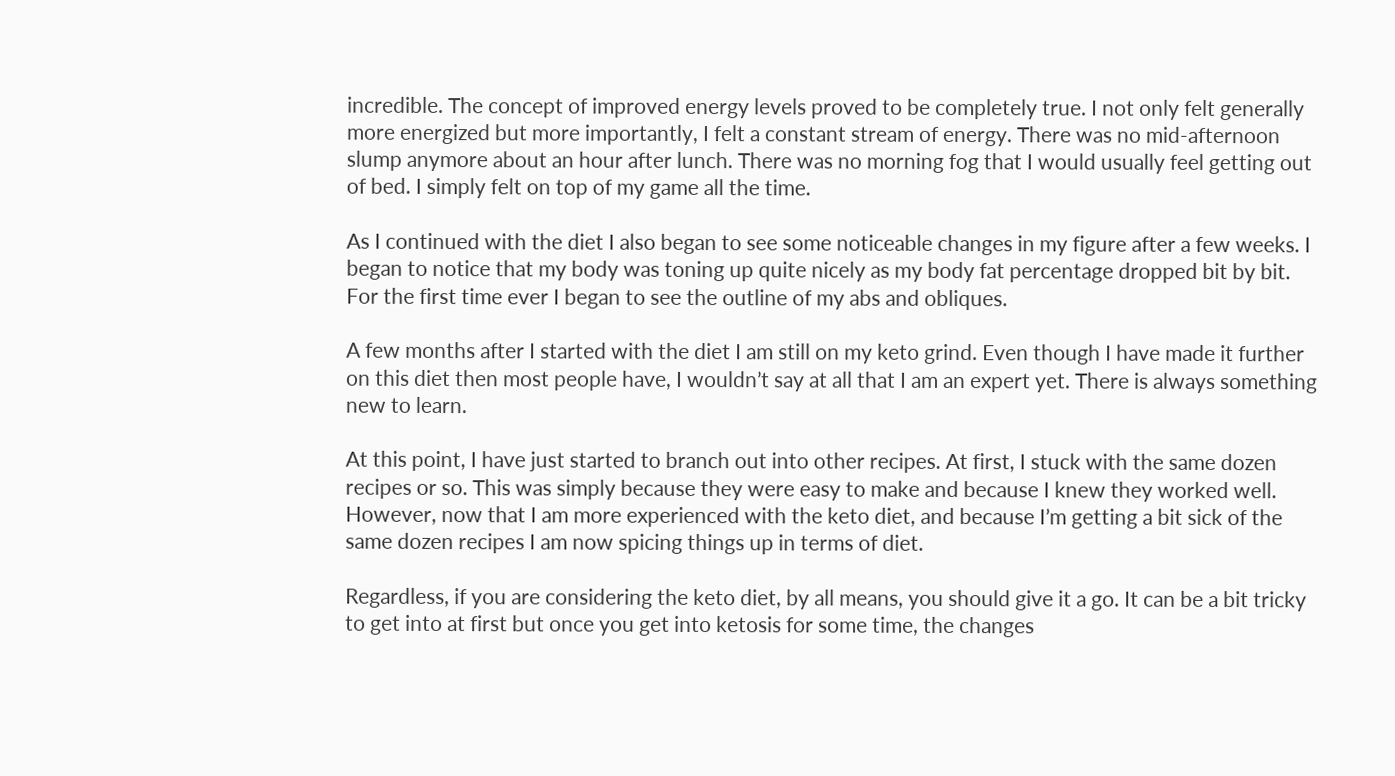incredible. The concept of improved energy levels proved to be completely true. I not only felt generally more energized but more importantly, I felt a constant stream of energy. There was no mid-afternoon slump anymore about an hour after lunch. There was no morning fog that I would usually feel getting out of bed. I simply felt on top of my game all the time.

As I continued with the diet I also began to see some noticeable changes in my figure after a few weeks. I began to notice that my body was toning up quite nicely as my body fat percentage dropped bit by bit. For the first time ever I began to see the outline of my abs and obliques.

A few months after I started with the diet I am still on my keto grind. Even though I have made it further on this diet then most people have, I wouldn’t say at all that I am an expert yet. There is always something new to learn.

At this point, I have just started to branch out into other recipes. At first, I stuck with the same dozen recipes or so. This was simply because they were easy to make and because I knew they worked well. However, now that I am more experienced with the keto diet, and because I’m getting a bit sick of the same dozen recipes I am now spicing things up in terms of diet.

Regardless, if you are considering the keto diet, by all means, you should give it a go. It can be a bit tricky to get into at first but once you get into ketosis for some time, the changes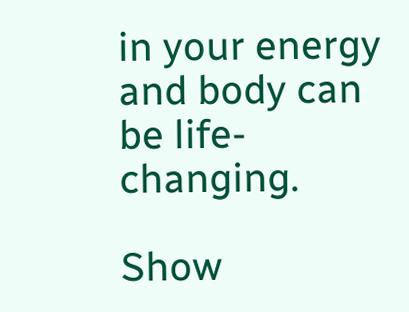in your energy and body can be life-changing.

Show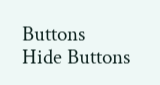Buttons
Hide Buttons